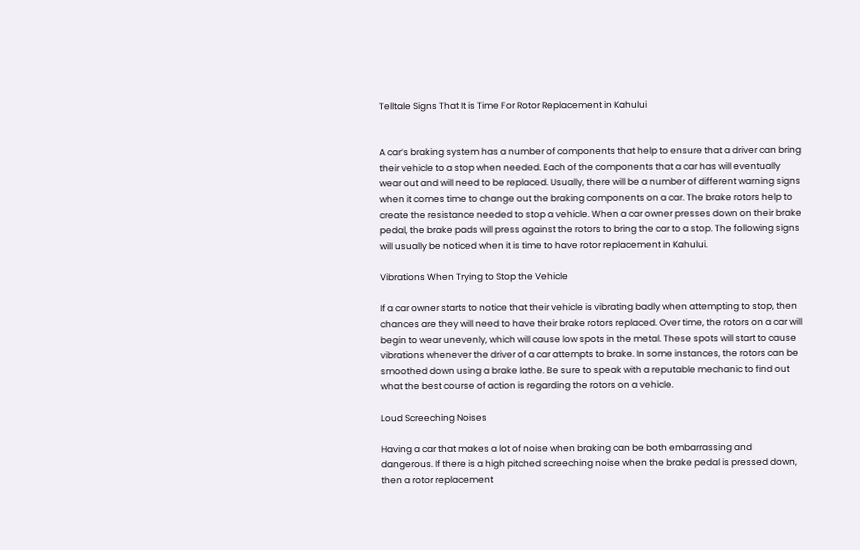Telltale Signs That It is Time For Rotor Replacement in Kahului


A car’s braking system has a number of components that help to ensure that a driver can bring their vehicle to a stop when needed. Each of the components that a car has will eventually wear out and will need to be replaced. Usually, there will be a number of different warning signs when it comes time to change out the braking components on a car. The brake rotors help to create the resistance needed to stop a vehicle. When a car owner presses down on their brake pedal, the brake pads will press against the rotors to bring the car to a stop. The following signs will usually be noticed when it is time to have rotor replacement in Kahului.

Vibrations When Trying to Stop the Vehicle

If a car owner starts to notice that their vehicle is vibrating badly when attempting to stop, then chances are they will need to have their brake rotors replaced. Over time, the rotors on a car will begin to wear unevenly, which will cause low spots in the metal. These spots will start to cause vibrations whenever the driver of a car attempts to brake. In some instances, the rotors can be smoothed down using a brake lathe. Be sure to speak with a reputable mechanic to find out what the best course of action is regarding the rotors on a vehicle.

Loud Screeching Noises

Having a car that makes a lot of noise when braking can be both embarrassing and dangerous. If there is a high pitched screeching noise when the brake pedal is pressed down, then a rotor replacement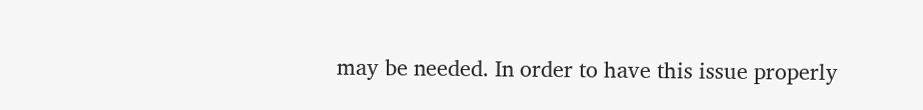may be needed. In order to have this issue properly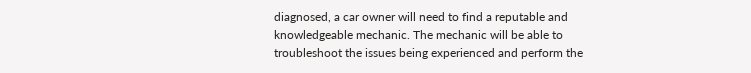diagnosed, a car owner will need to find a reputable and knowledgeable mechanic. The mechanic will be able to troubleshoot the issues being experienced and perform the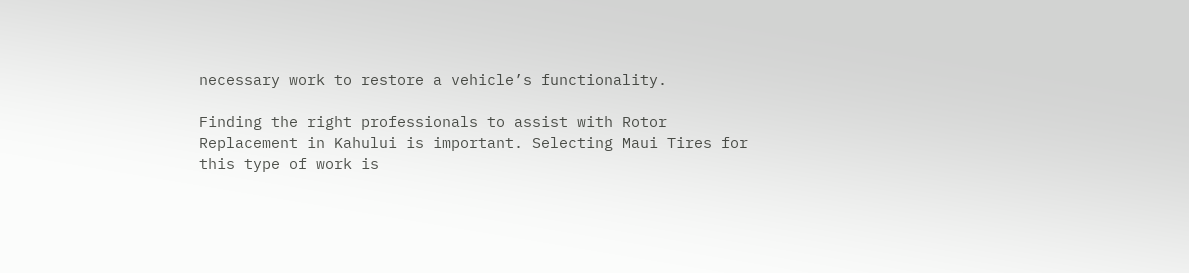necessary work to restore a vehicle’s functionality.

Finding the right professionals to assist with Rotor Replacement in Kahului is important. Selecting Maui Tires for this type of work is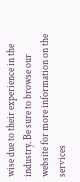wise due to their experience in the industry. Be sure to browse our website for more information on the services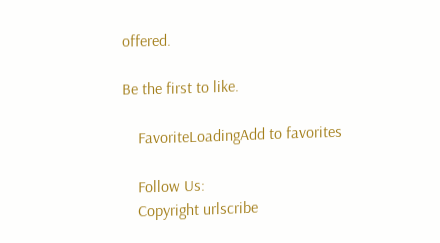offered.

Be the first to like.

    FavoriteLoadingAdd to favorites

    Follow Us:
    Copyright urlscribe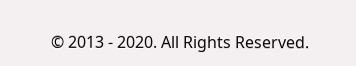© 2013 - 2020. All Rights Reserved.